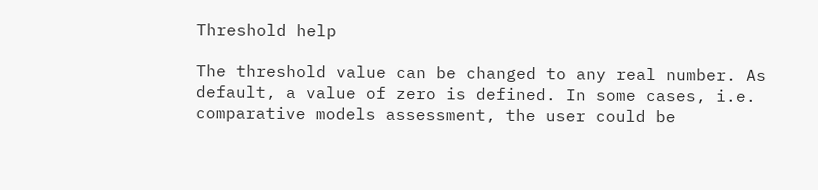Threshold help

The threshold value can be changed to any real number. As default, a value of zero is defined. In some cases, i.e. comparative models assessment, the user could be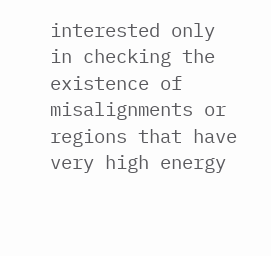interested only in checking the existence of misalignments or regions that have very high energy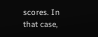scores. In that case,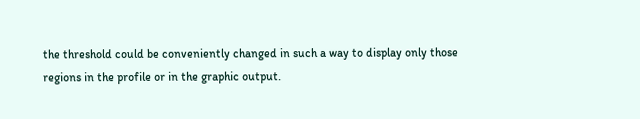the threshold could be conveniently changed in such a way to display only those regions in the profile or in the graphic output.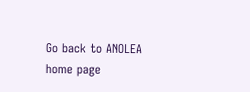Go back to ANOLEA home page